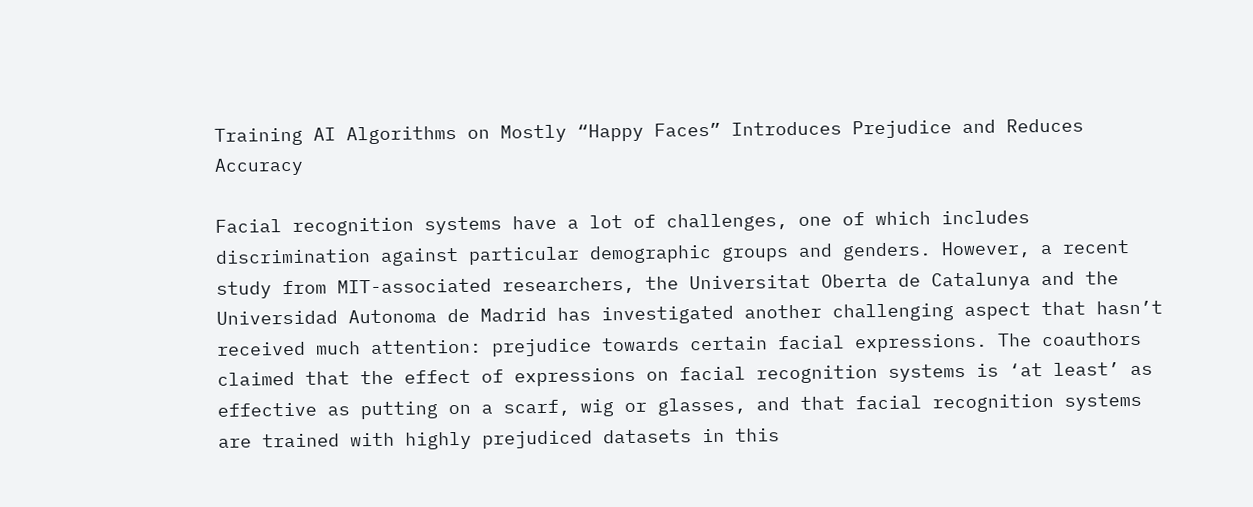Training AI Algorithms on Mostly “Happy Faces” Introduces Prejudice and Reduces Accuracy

Facial recognition systems have a lot of challenges, one of which includes discrimination against particular demographic groups and genders. However, a recent study from MIT-associated researchers, the Universitat Oberta de Catalunya and the Universidad Autonoma de Madrid has investigated another challenging aspect that hasn’t received much attention: prejudice towards certain facial expressions. The coauthors claimed that the effect of expressions on facial recognition systems is ‘at least’ as effective as putting on a scarf, wig or glasses, and that facial recognition systems are trained with highly prejudiced datasets in this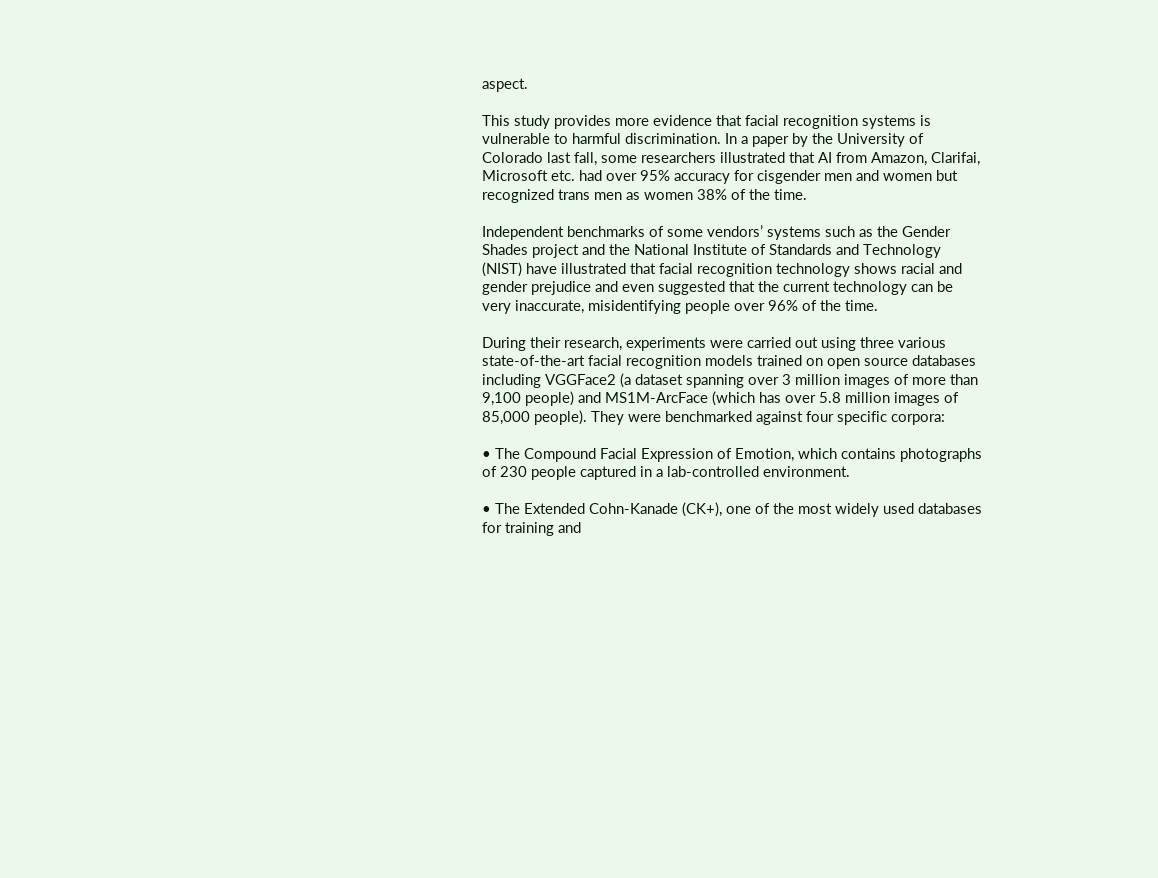aspect.

This study provides more evidence that facial recognition systems is vulnerable to harmful discrimination. In a paper by the University of Colorado last fall, some researchers illustrated that AI from Amazon, Clarifai, Microsoft etc. had over 95% accuracy for cisgender men and women but recognized trans men as women 38% of the time.

Independent benchmarks of some vendors’ systems such as the Gender Shades project and the National Institute of Standards and Technology (NIST) have illustrated that facial recognition technology shows racial and gender prejudice and even suggested that the current technology can be very inaccurate, misidentifying people over 96% of the time.

During their research, experiments were carried out using three various state-of-the-art facial recognition models trained on open source databases including VGGFace2 (a dataset spanning over 3 million images of more than 9,100 people) and MS1M-ArcFace (which has over 5.8 million images of 85,000 people). They were benchmarked against four specific corpora:

• The Compound Facial Expression of Emotion, which contains photographs of 230 people captured in a lab-controlled environment.

• The Extended Cohn-Kanade (CK+), one of the most widely used databases for training and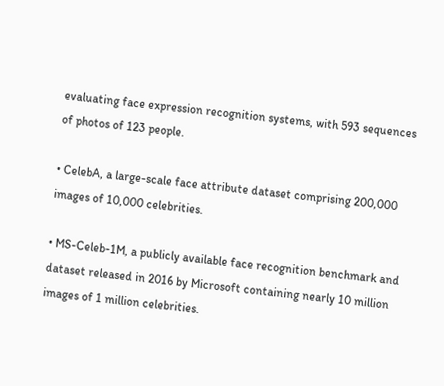evaluating face expression recognition systems, with 593 sequences of photos of 123 people.

• CelebA, a large-scale face attribute dataset comprising 200,000 images of 10,000 celebrities.

• MS-Celeb-1M, a publicly available face recognition benchmark and dataset released in 2016 by Microsoft containing nearly 10 million images of 1 million celebrities.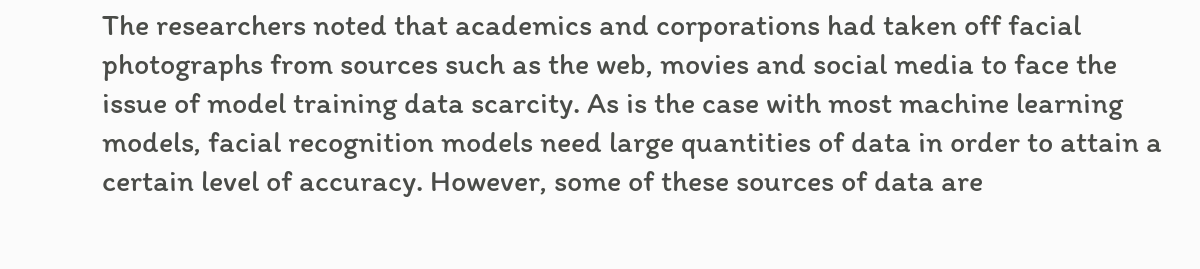The researchers noted that academics and corporations had taken off facial photographs from sources such as the web, movies and social media to face the issue of model training data scarcity. As is the case with most machine learning models, facial recognition models need large quantities of data in order to attain a certain level of accuracy. However, some of these sources of data are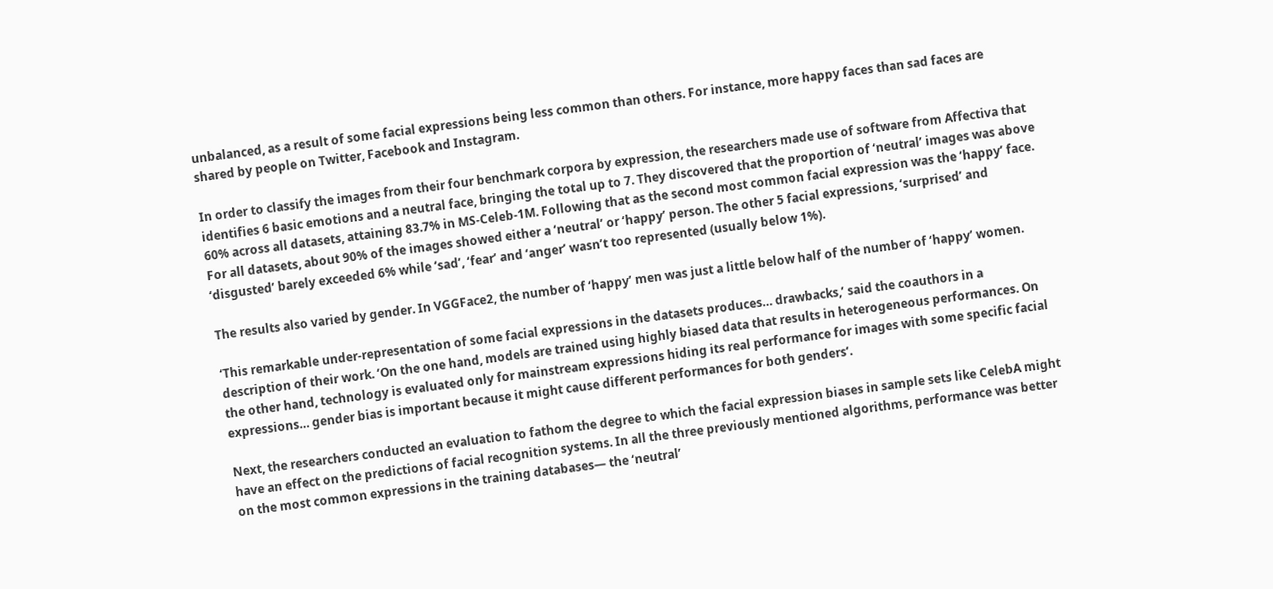unbalanced, as a result of some facial expressions being less common than others. For instance, more happy faces than sad faces are shared by people on Twitter, Facebook and Instagram.

In order to classify the images from their four benchmark corpora by expression, the researchers made use of software from Affectiva that identifies 6 basic emotions and a neutral face, bringing the total up to 7. They discovered that the proportion of ‘neutral’ images was above 60% across all datasets, attaining 83.7% in MS-Celeb-1M. Following that as the second most common facial expression was the ‘happy’ face. For all datasets, about 90% of the images showed either a ‘neutral’ or ‘happy’ person. The other 5 facial expressions, ‘surprised’ and ‘disgusted’ barely exceeded 6% while ‘sad’, ‘fear’ and ‘anger’ wasn’t too represented (usually below 1%).

The results also varied by gender. In VGGFace2, the number of ‘happy’ men was just a little below half of the number of ‘happy’ women.

‘This remarkable under-representation of some facial expressions in the datasets produces… drawbacks,’ said the coauthors in a description of their work. ‘On the one hand, models are trained using highly biased data that results in heterogeneous performances. On the other hand, technology is evaluated only for mainstream expressions hiding its real performance for images with some specific facial expressions… gender bias is important because it might cause different performances for both genders’.

Next, the researchers conducted an evaluation to fathom the degree to which the facial expression biases in sample sets like CelebA might have an effect on the predictions of facial recognition systems. In all the three previously mentioned algorithms, performance was better on the most common expressions in the training databases— the ‘neutral’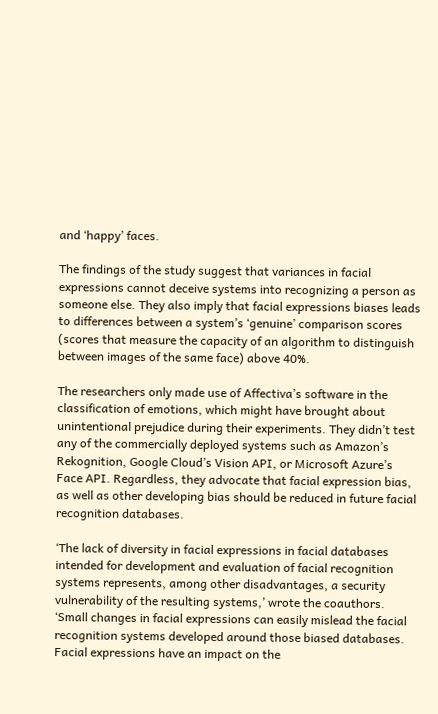and ‘happy’ faces.

The findings of the study suggest that variances in facial expressions cannot deceive systems into recognizing a person as someone else. They also imply that facial expressions biases leads to differences between a system’s ‘genuine’ comparison scores (scores that measure the capacity of an algorithm to distinguish between images of the same face) above 40%.

The researchers only made use of Affectiva’s software in the classification of emotions, which might have brought about unintentional prejudice during their experiments. They didn’t test any of the commercially deployed systems such as Amazon’s Rekognition, Google Cloud’s Vision API, or Microsoft Azure’s Face API. Regardless, they advocate that facial expression bias, as well as other developing bias should be reduced in future facial recognition databases.

‘The lack of diversity in facial expressions in facial databases intended for development and evaluation of facial recognition systems represents, among other disadvantages, a security vulnerability of the resulting systems,’ wrote the coauthors. ‘Small changes in facial expressions can easily mislead the facial recognition systems developed around those biased databases. Facial expressions have an impact on the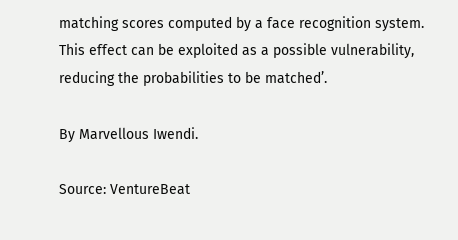matching scores computed by a face recognition system. This effect can be exploited as a possible vulnerability, reducing the probabilities to be matched’.

By Marvellous Iwendi.

Source: VentureBeat